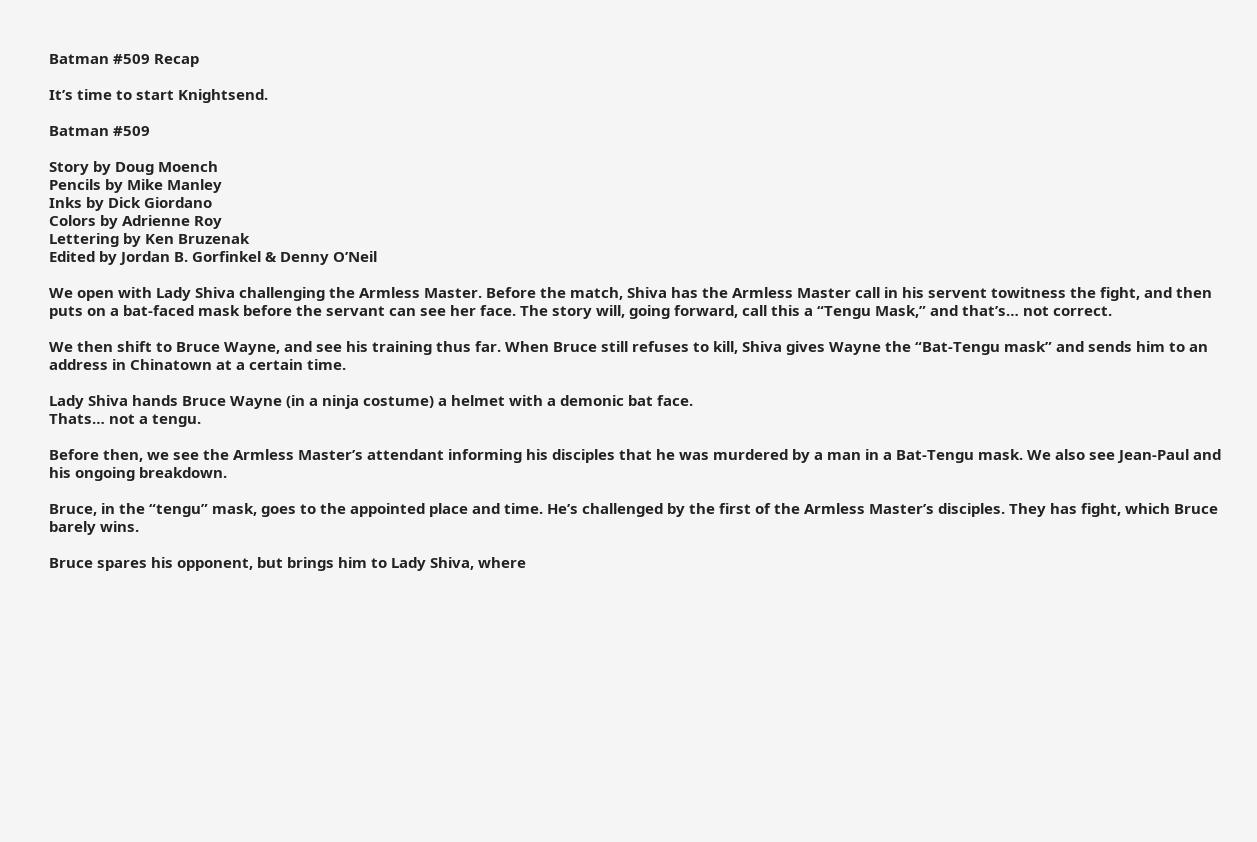Batman #509 Recap

It’s time to start Knightsend.

Batman #509

Story by Doug Moench
Pencils by Mike Manley
Inks by Dick Giordano
Colors by Adrienne Roy
Lettering by Ken Bruzenak
Edited by Jordan B. Gorfinkel & Denny O’Neil

We open with Lady Shiva challenging the Armless Master. Before the match, Shiva has the Armless Master call in his servent towitness the fight, and then puts on a bat-faced mask before the servant can see her face. The story will, going forward, call this a “Tengu Mask,” and that’s… not correct.

We then shift to Bruce Wayne, and see his training thus far. When Bruce still refuses to kill, Shiva gives Wayne the “Bat-Tengu mask” and sends him to an address in Chinatown at a certain time.

Lady Shiva hands Bruce Wayne (in a ninja costume) a helmet with a demonic bat face.
Thats… not a tengu.

Before then, we see the Armless Master’s attendant informing his disciples that he was murdered by a man in a Bat-Tengu mask. We also see Jean-Paul and his ongoing breakdown.

Bruce, in the “tengu” mask, goes to the appointed place and time. He’s challenged by the first of the Armless Master’s disciples. They has fight, which Bruce barely wins.

Bruce spares his opponent, but brings him to Lady Shiva, where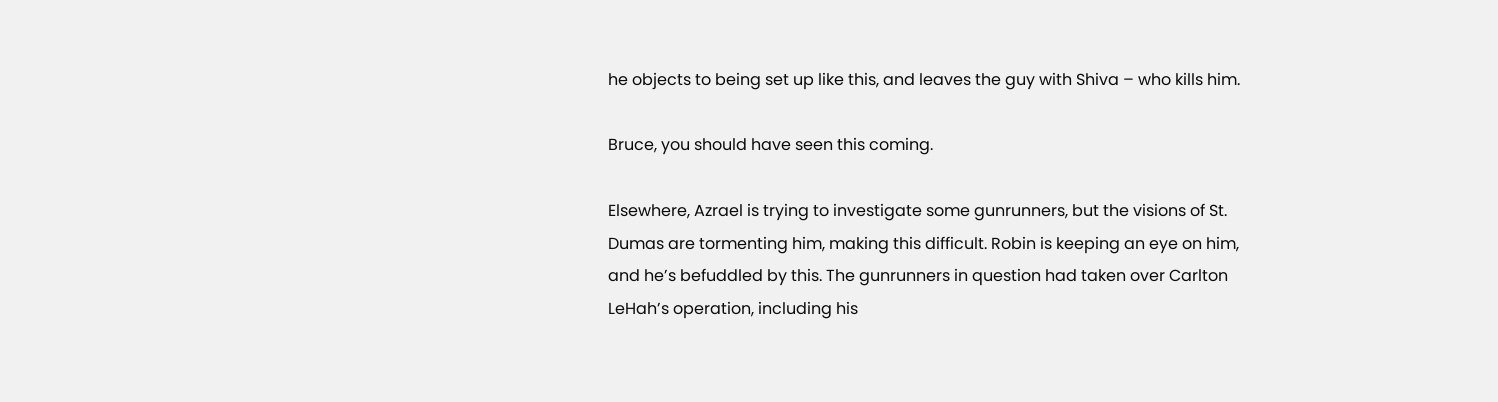he objects to being set up like this, and leaves the guy with Shiva – who kills him.

Bruce, you should have seen this coming.

Elsewhere, Azrael is trying to investigate some gunrunners, but the visions of St. Dumas are tormenting him, making this difficult. Robin is keeping an eye on him, and he’s befuddled by this. The gunrunners in question had taken over Carlton LeHah’s operation, including his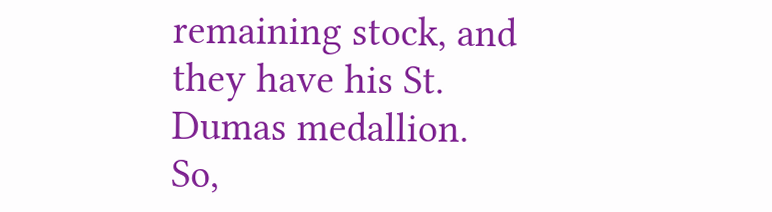remaining stock, and they have his St. Dumas medallion. So,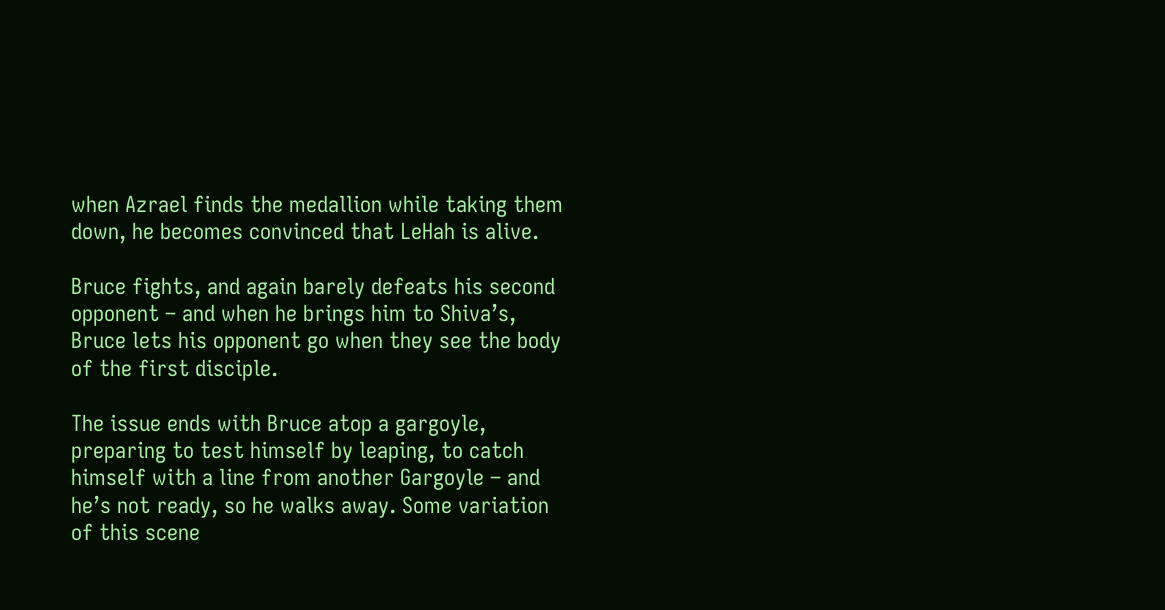when Azrael finds the medallion while taking them down, he becomes convinced that LeHah is alive.

Bruce fights, and again barely defeats his second opponent – and when he brings him to Shiva’s, Bruce lets his opponent go when they see the body of the first disciple.

The issue ends with Bruce atop a gargoyle, preparing to test himself by leaping, to catch himself with a line from another Gargoyle – and he’s not ready, so he walks away. Some variation of this scene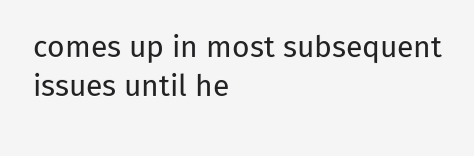comes up in most subsequent issues until he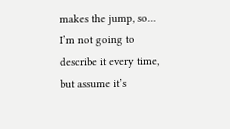makes the jump, so… I’m not going to describe it every time, but assume it’s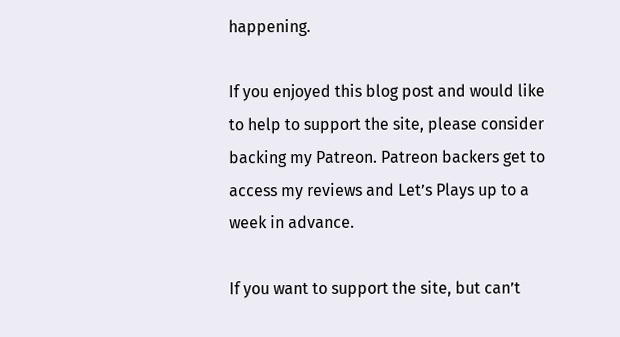happening.

If you enjoyed this blog post and would like to help to support the site, please consider backing my Patreon. Patreon backers get to access my reviews and Let’s Plays up to a week in advance.

If you want to support the site, but can’t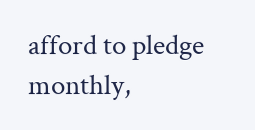afford to pledge monthly,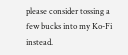please consider tossing a few bucks into my Ko-Fi instead.